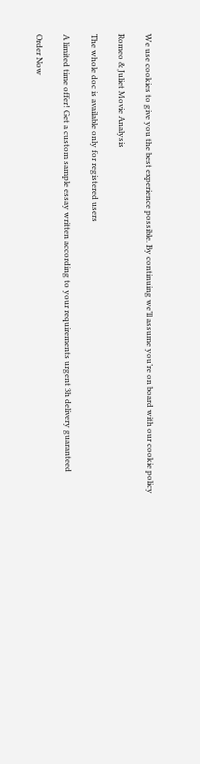We use cookies to give you the best experience possible. By continuing we’ll assume you’re on board with our cookie policy

Romeo & Juliet Movie Analysis

The whole doc is available only for registered users

A limited time offer! Get a custom sample essay written according to your requirements urgent 3h delivery guaranteed

Order Now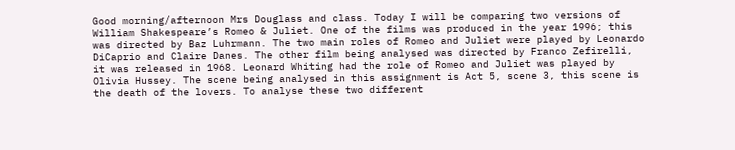Good morning/afternoon Mrs Douglass and class. Today I will be comparing two versions of William Shakespeare’s Romeo & Juliet. One of the films was produced in the year 1996; this was directed by Baz Luhrmann. The two main roles of Romeo and Juliet were played by Leonardo DiCaprio and Claire Danes. The other film being analysed was directed by Franco Zefirelli, it was released in 1968. Leonard Whiting had the role of Romeo and Juliet was played by Olivia Hussey. The scene being analysed in this assignment is Act 5, scene 3, this scene is the death of the lovers. To analyse these two different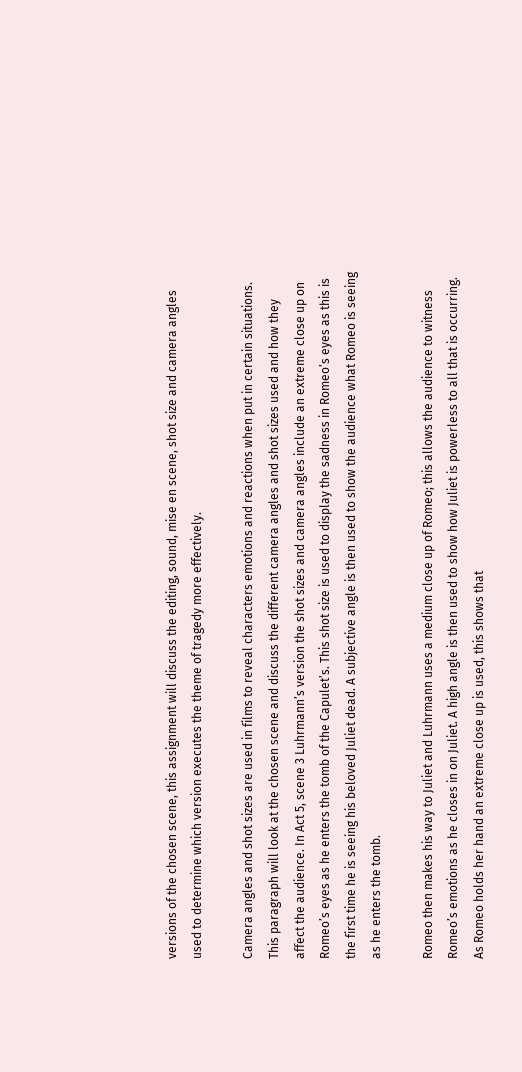versions of the chosen scene, this assignment will discuss the editing, sound, mise en scene, shot size and camera angles used to determine which version executes the theme of tragedy more effectively.

Camera angles and shot sizes are used in films to reveal characters emotions and reactions when put in certain situations. This paragraph will look at the chosen scene and discuss the different camera angles and shot sizes used and how they affect the audience. In Act 5, scene 3 Luhrmann’s version the shot sizes and camera angles include an extreme close up on Romeo’s eyes as he enters the tomb of the Capulet’s. This shot size is used to display the sadness in Romeo’s eyes as this is the first time he is seeing his beloved Juliet dead. A subjective angle is then used to show the audience what Romeo is seeing as he enters the tomb.

Romeo then makes his way to Juliet and Luhrmann uses a medium close up of Romeo; this allows the audience to witness Romeo’s emotions as he closes in on Juliet. A high angle is then used to show how Juliet is powerless to all that is occurring. As Romeo holds her hand an extreme close up is used, this shows that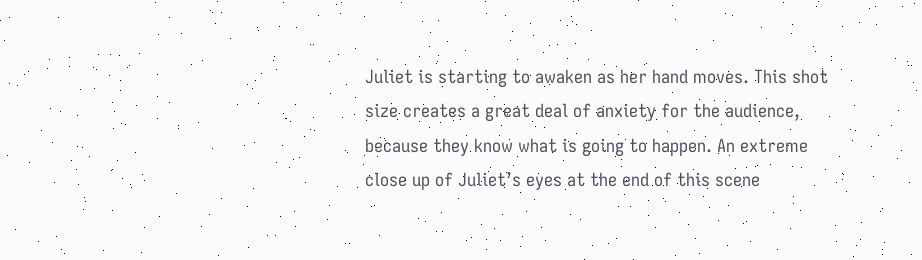Juliet is starting to awaken as her hand moves. This shot size creates a great deal of anxiety for the audience, because they know what is going to happen. An extreme close up of Juliet’s eyes at the end of this scene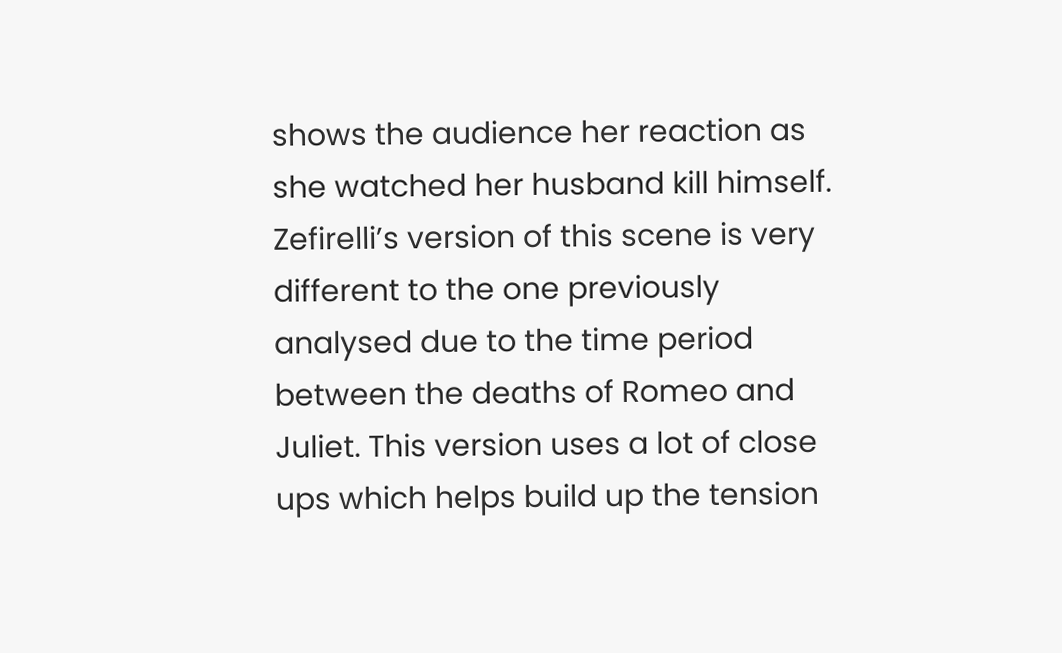shows the audience her reaction as she watched her husband kill himself. Zefirelli’s version of this scene is very different to the one previously analysed due to the time period between the deaths of Romeo and Juliet. This version uses a lot of close ups which helps build up the tension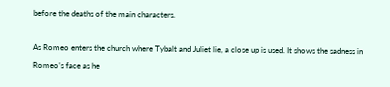before the deaths of the main characters.

As Romeo enters the church where Tybalt and Juliet lie, a close up is used. It shows the sadness in Romeo’s face as he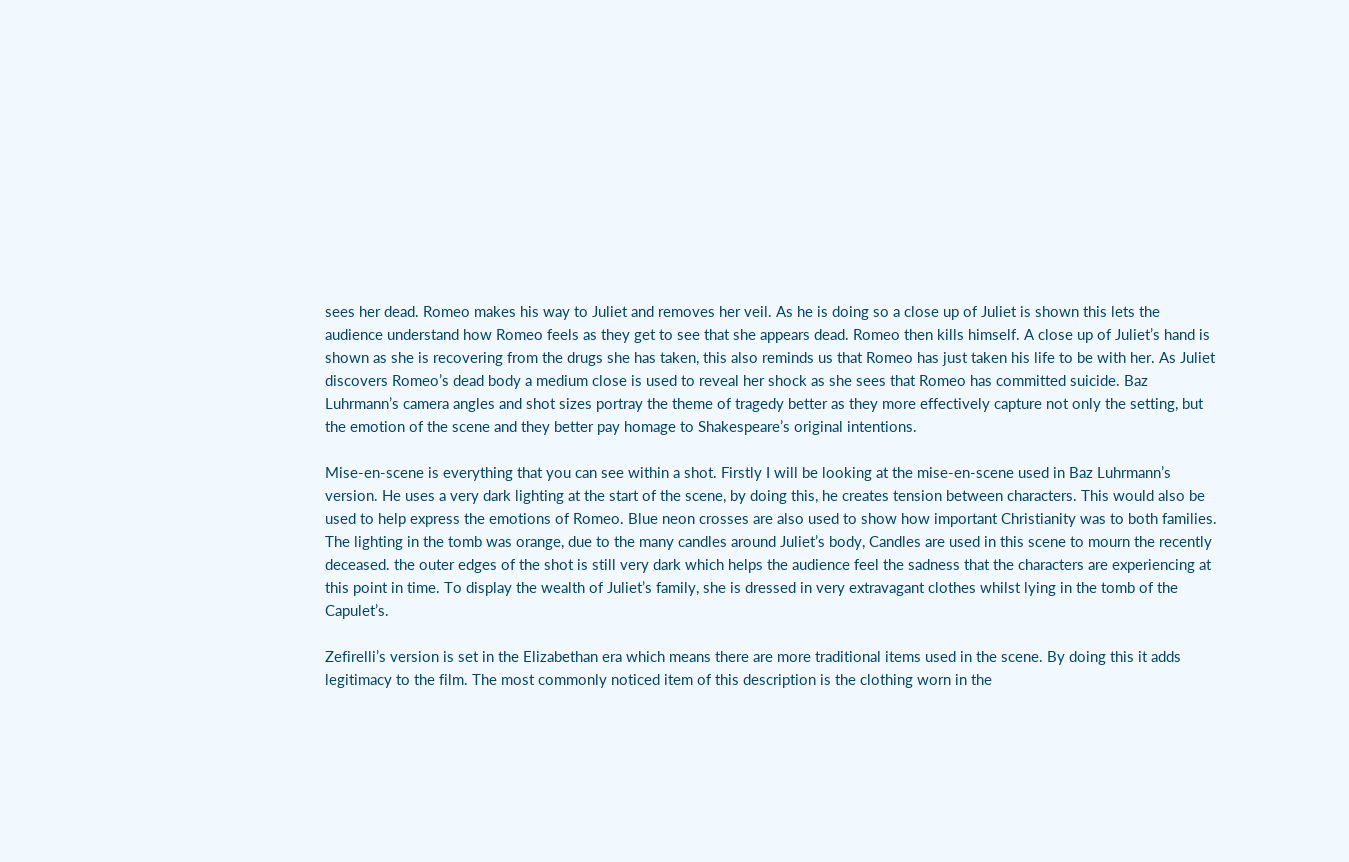sees her dead. Romeo makes his way to Juliet and removes her veil. As he is doing so a close up of Juliet is shown this lets the audience understand how Romeo feels as they get to see that she appears dead. Romeo then kills himself. A close up of Juliet’s hand is shown as she is recovering from the drugs she has taken, this also reminds us that Romeo has just taken his life to be with her. As Juliet discovers Romeo’s dead body a medium close is used to reveal her shock as she sees that Romeo has committed suicide. Baz Luhrmann’s camera angles and shot sizes portray the theme of tragedy better as they more effectively capture not only the setting, but the emotion of the scene and they better pay homage to Shakespeare’s original intentions.

Mise-en-scene is everything that you can see within a shot. Firstly I will be looking at the mise-en-scene used in Baz Luhrmann’s version. He uses a very dark lighting at the start of the scene, by doing this, he creates tension between characters. This would also be used to help express the emotions of Romeo. Blue neon crosses are also used to show how important Christianity was to both families. The lighting in the tomb was orange, due to the many candles around Juliet’s body, Candles are used in this scene to mourn the recently deceased. the outer edges of the shot is still very dark which helps the audience feel the sadness that the characters are experiencing at this point in time. To display the wealth of Juliet’s family, she is dressed in very extravagant clothes whilst lying in the tomb of the Capulet’s.

Zefirelli’s version is set in the Elizabethan era which means there are more traditional items used in the scene. By doing this it adds legitimacy to the film. The most commonly noticed item of this description is the clothing worn in the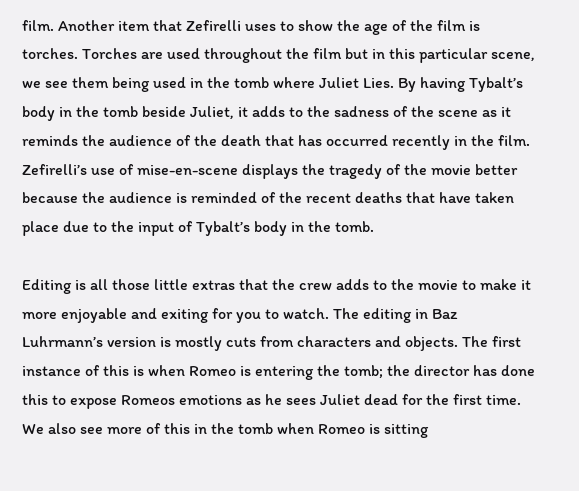film. Another item that Zefirelli uses to show the age of the film is torches. Torches are used throughout the film but in this particular scene, we see them being used in the tomb where Juliet Lies. By having Tybalt’s body in the tomb beside Juliet, it adds to the sadness of the scene as it reminds the audience of the death that has occurred recently in the film. Zefirelli’s use of mise-en-scene displays the tragedy of the movie better because the audience is reminded of the recent deaths that have taken place due to the input of Tybalt’s body in the tomb.

Editing is all those little extras that the crew adds to the movie to make it more enjoyable and exiting for you to watch. The editing in Baz Luhrmann’s version is mostly cuts from characters and objects. The first instance of this is when Romeo is entering the tomb; the director has done this to expose Romeos emotions as he sees Juliet dead for the first time. We also see more of this in the tomb when Romeo is sitting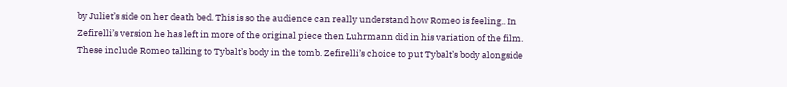by Juliet’s side on her death bed. This is so the audience can really understand how Romeo is feeling.. In Zefirelli’s version he has left in more of the original piece then Luhrmann did in his variation of the film. These include Romeo talking to Tybalt’s body in the tomb. Zefirelli’s choice to put Tybalt’s body alongside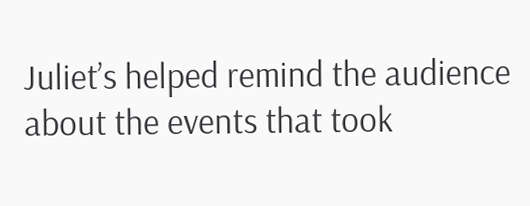Juliet’s helped remind the audience about the events that took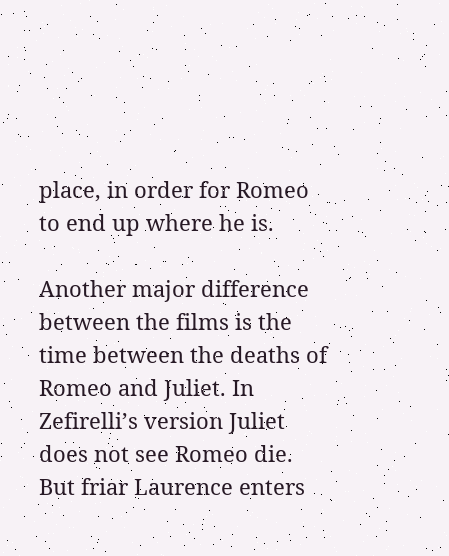place, in order for Romeo to end up where he is.

Another major difference between the films is the time between the deaths of Romeo and Juliet. In Zefirelli’s version Juliet does not see Romeo die. But friar Laurence enters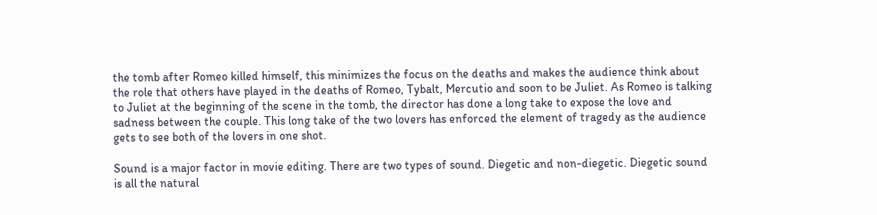the tomb after Romeo killed himself, this minimizes the focus on the deaths and makes the audience think about the role that others have played in the deaths of Romeo, Tybalt, Mercutio and soon to be Juliet. As Romeo is talking to Juliet at the beginning of the scene in the tomb, the director has done a long take to expose the love and sadness between the couple. This long take of the two lovers has enforced the element of tragedy as the audience gets to see both of the lovers in one shot.

Sound is a major factor in movie editing. There are two types of sound. Diegetic and non-diegetic. Diegetic sound is all the natural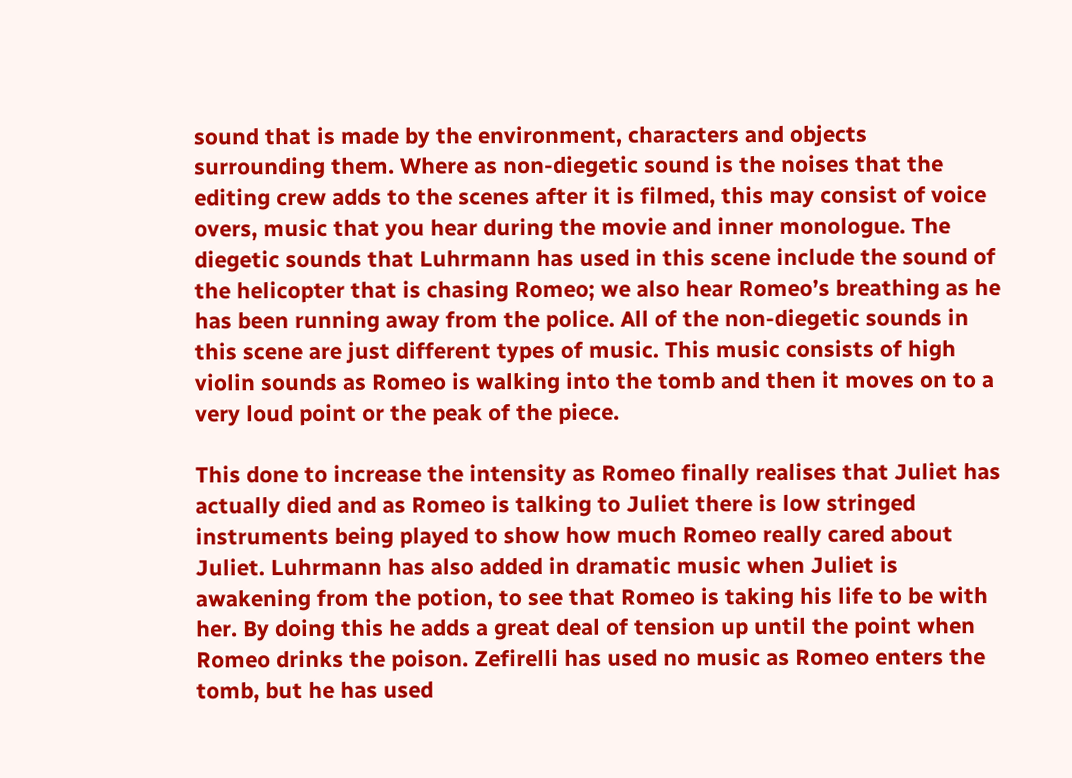sound that is made by the environment, characters and objects surrounding them. Where as non-diegetic sound is the noises that the editing crew adds to the scenes after it is filmed, this may consist of voice overs, music that you hear during the movie and inner monologue. The diegetic sounds that Luhrmann has used in this scene include the sound of the helicopter that is chasing Romeo; we also hear Romeo’s breathing as he has been running away from the police. All of the non-diegetic sounds in this scene are just different types of music. This music consists of high violin sounds as Romeo is walking into the tomb and then it moves on to a very loud point or the peak of the piece.

This done to increase the intensity as Romeo finally realises that Juliet has actually died and as Romeo is talking to Juliet there is low stringed instruments being played to show how much Romeo really cared about Juliet. Luhrmann has also added in dramatic music when Juliet is awakening from the potion, to see that Romeo is taking his life to be with her. By doing this he adds a great deal of tension up until the point when Romeo drinks the poison. Zefirelli has used no music as Romeo enters the tomb, but he has used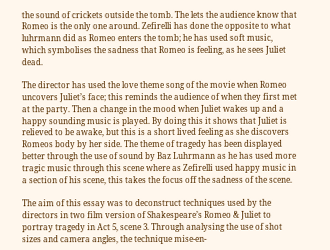the sound of crickets outside the tomb. The lets the audience know that Romeo is the only one around. Zefirelli has done the opposite to what luhrmann did as Romeo enters the tomb; he has used soft music, which symbolises the sadness that Romeo is feeling, as he sees Juliet dead.

The director has used the love theme song of the movie when Romeo uncovers Juliet’s face; this reminds the audience of when they first met at the party. Then a change in the mood when Juliet wakes up and a happy sounding music is played. By doing this it shows that Juliet is relieved to be awake, but this is a short lived feeling as she discovers Romeos body by her side. The theme of tragedy has been displayed better through the use of sound by Baz Luhrmann as he has used more tragic music through this scene where as Zefirelli used happy music in a section of his scene, this takes the focus off the sadness of the scene.

The aim of this essay was to deconstruct techniques used by the directors in two film version of Shakespeare’s Romeo & Juliet to portray tragedy in Act 5, scene 3. Through analysing the use of shot sizes and camera angles, the technique mise-en-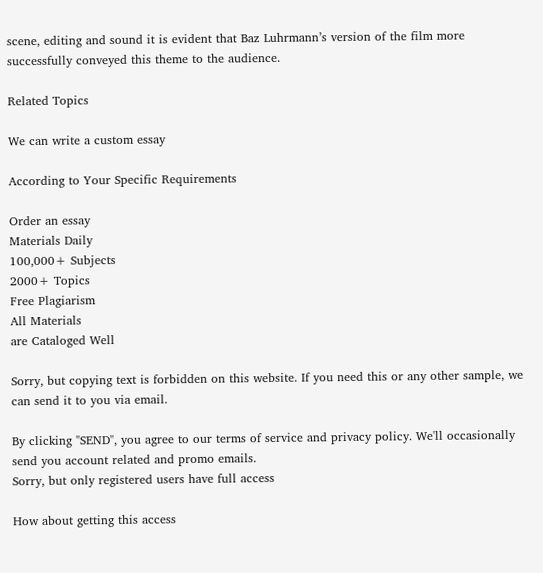scene, editing and sound it is evident that Baz Luhrmann’s version of the film more successfully conveyed this theme to the audience.

Related Topics

We can write a custom essay

According to Your Specific Requirements

Order an essay
Materials Daily
100,000+ Subjects
2000+ Topics
Free Plagiarism
All Materials
are Cataloged Well

Sorry, but copying text is forbidden on this website. If you need this or any other sample, we can send it to you via email.

By clicking "SEND", you agree to our terms of service and privacy policy. We'll occasionally send you account related and promo emails.
Sorry, but only registered users have full access

How about getting this access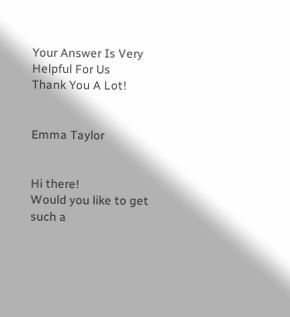Your Answer Is Very Helpful For Us
Thank You A Lot!


Emma Taylor


Hi there!
Would you like to get such a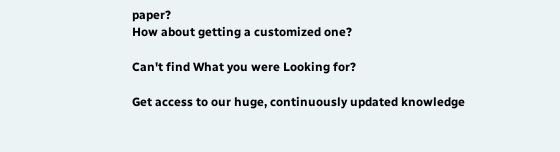paper?
How about getting a customized one?

Can't find What you were Looking for?

Get access to our huge, continuously updated knowledge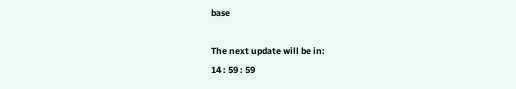base

The next update will be in:
14 : 59 : 59